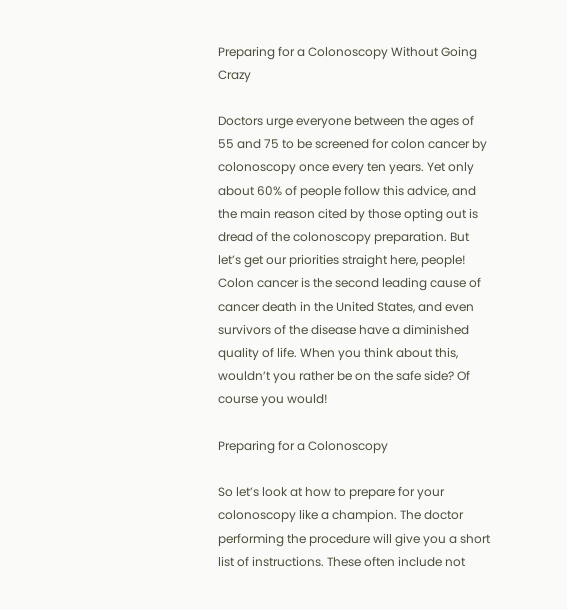Preparing for a Colonoscopy Without Going Crazy

Doctors urge everyone between the ages of 55 and 75 to be screened for colon cancer by colonoscopy once every ten years. Yet only about 60% of people follow this advice, and the main reason cited by those opting out is dread of the colonoscopy preparation. But let’s get our priorities straight here, people! Colon cancer is the second leading cause of cancer death in the United States, and even survivors of the disease have a diminished quality of life. When you think about this, wouldn’t you rather be on the safe side? Of course you would!

Preparing for a Colonoscopy

So let’s look at how to prepare for your colonoscopy like a champion. The doctor performing the procedure will give you a short list of instructions. These often include not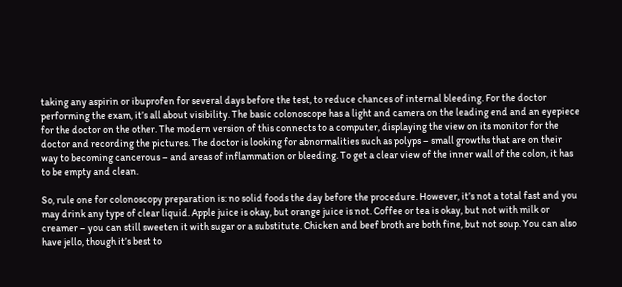taking any aspirin or ibuprofen for several days before the test, to reduce chances of internal bleeding. For the doctor performing the exam, it’s all about visibility. The basic colonoscope has a light and camera on the leading end and an eyepiece for the doctor on the other. The modern version of this connects to a computer, displaying the view on its monitor for the doctor and recording the pictures. The doctor is looking for abnormalities such as polyps – small growths that are on their way to becoming cancerous – and areas of inflammation or bleeding. To get a clear view of the inner wall of the colon, it has to be empty and clean.

So, rule one for colonoscopy preparation is: no solid foods the day before the procedure. However, it’s not a total fast and you may drink any type of clear liquid. Apple juice is okay, but orange juice is not. Coffee or tea is okay, but not with milk or creamer – you can still sweeten it with sugar or a substitute. Chicken and beef broth are both fine, but not soup. You can also have jello, though it’s best to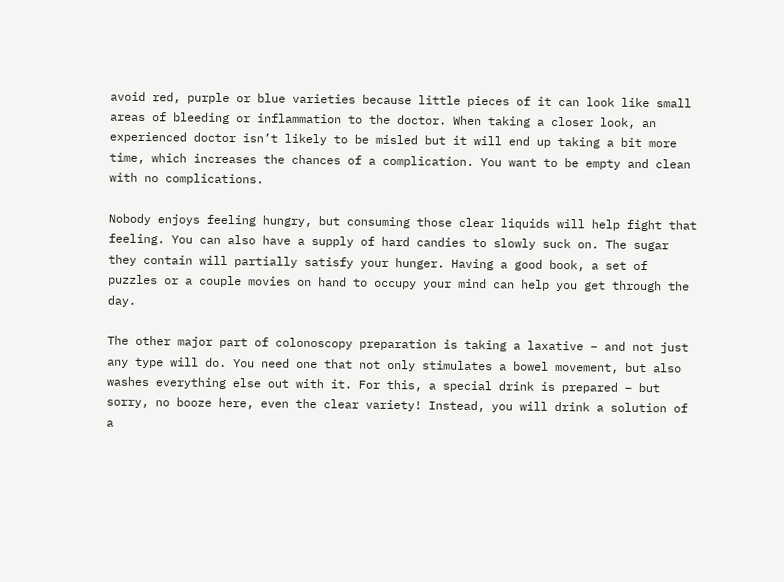avoid red, purple or blue varieties because little pieces of it can look like small areas of bleeding or inflammation to the doctor. When taking a closer look, an experienced doctor isn’t likely to be misled but it will end up taking a bit more time, which increases the chances of a complication. You want to be empty and clean with no complications.

Nobody enjoys feeling hungry, but consuming those clear liquids will help fight that feeling. You can also have a supply of hard candies to slowly suck on. The sugar they contain will partially satisfy your hunger. Having a good book, a set of puzzles or a couple movies on hand to occupy your mind can help you get through the day.

The other major part of colonoscopy preparation is taking a laxative – and not just any type will do. You need one that not only stimulates a bowel movement, but also washes everything else out with it. For this, a special drink is prepared – but sorry, no booze here, even the clear variety! Instead, you will drink a solution of a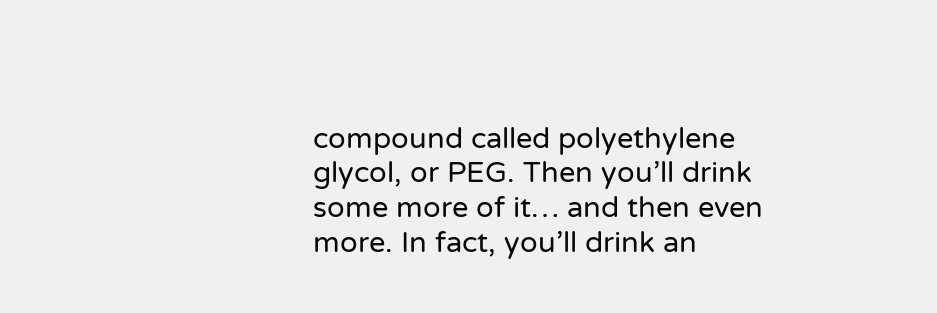compound called polyethylene glycol, or PEG. Then you’ll drink some more of it… and then even more. In fact, you’ll drink an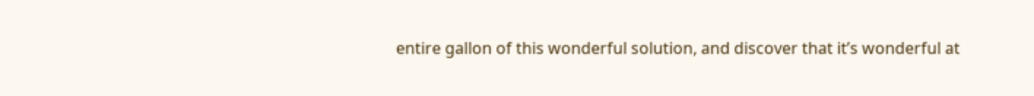entire gallon of this wonderful solution, and discover that it’s wonderful at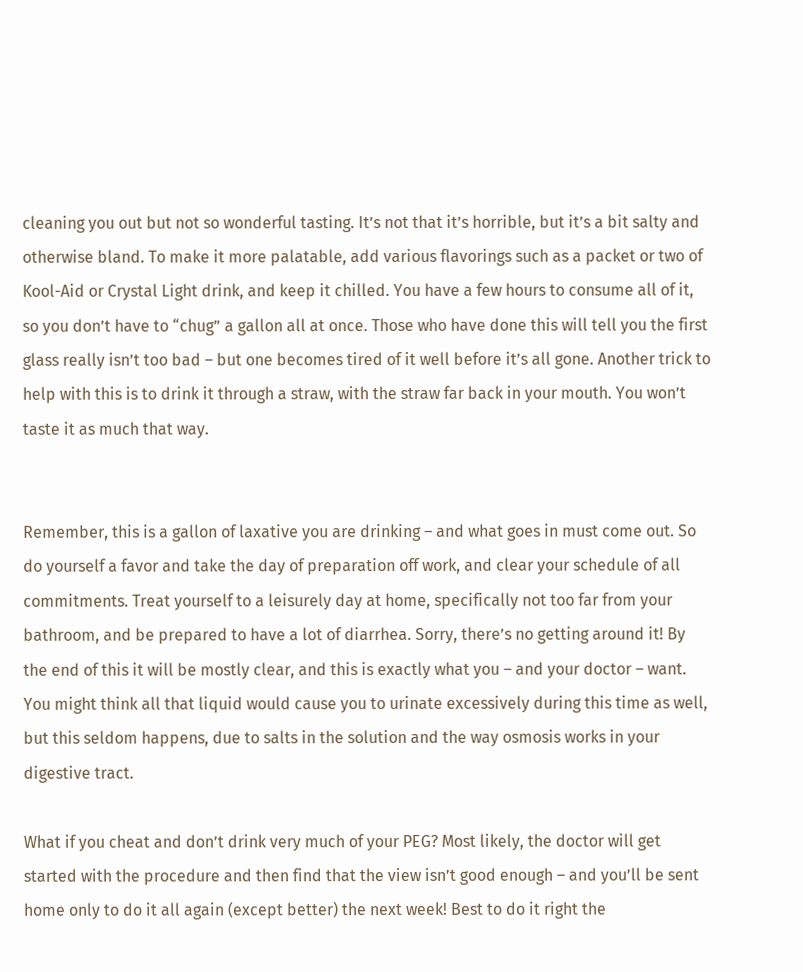cleaning you out but not so wonderful tasting. It’s not that it’s horrible, but it’s a bit salty and otherwise bland. To make it more palatable, add various flavorings such as a packet or two of Kool-Aid or Crystal Light drink, and keep it chilled. You have a few hours to consume all of it, so you don’t have to “chug” a gallon all at once. Those who have done this will tell you the first glass really isn’t too bad – but one becomes tired of it well before it’s all gone. Another trick to help with this is to drink it through a straw, with the straw far back in your mouth. You won’t taste it as much that way.


Remember, this is a gallon of laxative you are drinking – and what goes in must come out. So do yourself a favor and take the day of preparation off work, and clear your schedule of all commitments. Treat yourself to a leisurely day at home, specifically not too far from your bathroom, and be prepared to have a lot of diarrhea. Sorry, there’s no getting around it! By the end of this it will be mostly clear, and this is exactly what you – and your doctor – want. You might think all that liquid would cause you to urinate excessively during this time as well, but this seldom happens, due to salts in the solution and the way osmosis works in your digestive tract.

What if you cheat and don’t drink very much of your PEG? Most likely, the doctor will get started with the procedure and then find that the view isn’t good enough – and you’ll be sent home only to do it all again (except better) the next week! Best to do it right the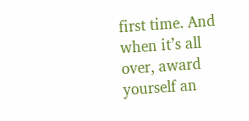first time. And when it’s all over, award yourself an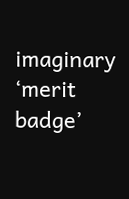imaginary ‘merit badge’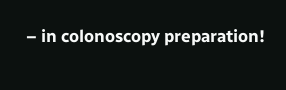– in colonoscopy preparation!